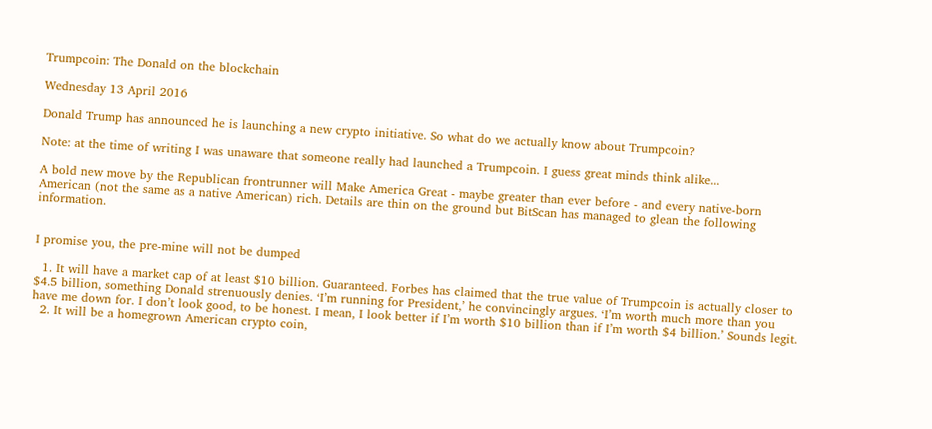Trumpcoin: The Donald on the blockchain

Wednesday 13 April 2016

Donald Trump has announced he is launching a new crypto initiative. So what do we actually know about Trumpcoin?

Note: at the time of writing I was unaware that someone really had launched a Trumpcoin. I guess great minds think alike...

A bold new move by the Republican frontrunner will Make America Great - maybe greater than ever before - and every native-born American (not the same as a native American) rich. Details are thin on the ground but BitScan has managed to glean the following information.


I promise you, the pre-mine will not be dumped

  1. It will have a market cap of at least $10 billion. Guaranteed. Forbes has claimed that the true value of Trumpcoin is actually closer to $4.5 billion, something Donald strenuously denies. ‘I’m running for President,’ he convincingly argues. ‘I’m worth much more than you have me down for. I don’t look good, to be honest. I mean, I look better if I’m worth $10 billion than if I’m worth $4 billion.’ Sounds legit.
  2. It will be a homegrown American crypto coin,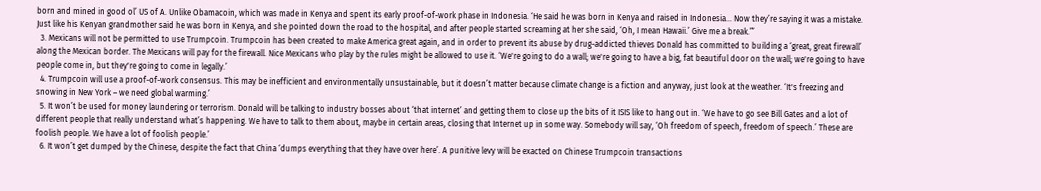born and mined in good ol’ US of A. Unlike Obamacoin, which was made in Kenya and spent its early proof-of-work phase in Indonesia. ‘He said he was born in Kenya and raised in Indonesia… Now they’re saying it was a mistake. Just like his Kenyan grandmother said he was born in Kenya, and she pointed down the road to the hospital, and after people started screaming at her she said, ‘Oh, I mean Hawaii.’ Give me a break.”’
  3. Mexicans will not be permitted to use Trumpcoin. Trumpcoin has been created to make America great again, and in order to prevent its abuse by drug-addicted thieves Donald has committed to building a ‘great, great firewall’ along the Mexican border. The Mexicans will pay for the firewall. Nice Mexicans who play by the rules might be allowed to use it. ‘We're going to do a wall; we're going to have a big, fat beautiful door on the wall; we're going to have people come in, but they're going to come in legally.’
  4. Trumpcoin will use a proof-of-work consensus. This may be inefficient and environmentally unsustainable, but it doesn’t matter because climate change is a fiction and anyway, just look at the weather. ‘It's freezing and snowing in New York – we need global warming.’
  5. It won’t be used for money laundering or terrorism. Donald will be talking to industry bosses about ‘that internet’ and getting them to close up the bits of it ISIS like to hang out in. ‘We have to go see Bill Gates and a lot of different people that really understand what’s happening. We have to talk to them about, maybe in certain areas, closing that Internet up in some way. Somebody will say, ‘Oh freedom of speech, freedom of speech.’ These are foolish people. We have a lot of foolish people.’
  6. It won’t get dumped by the Chinese, despite the fact that China ‘dumps everything that they have over here’. A punitive levy will be exacted on Chinese Trumpcoin transactions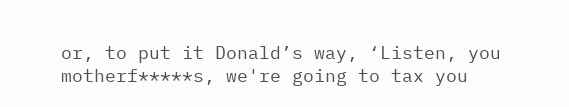or, to put it Donald’s way, ‘Listen, you motherf*****s, we're going to tax you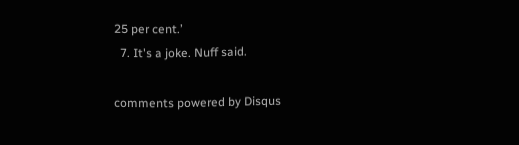25 per cent.’
  7. It's a joke. Nuff said.

comments powered by Disqus